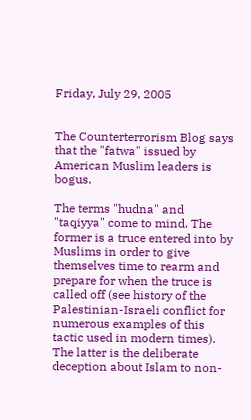Friday, July 29, 2005


The Counterterrorism Blog says that the "fatwa" issued by American Muslim leaders is bogus.

The terms "hudna" and "taqiyya" come to mind. The former is a truce entered into by Muslims in order to give themselves time to rearm and prepare for when the truce is called off (see history of the Palestinian-Israeli conflict for numerous examples of this tactic used in modern times). The latter is the deliberate deception about Islam to non-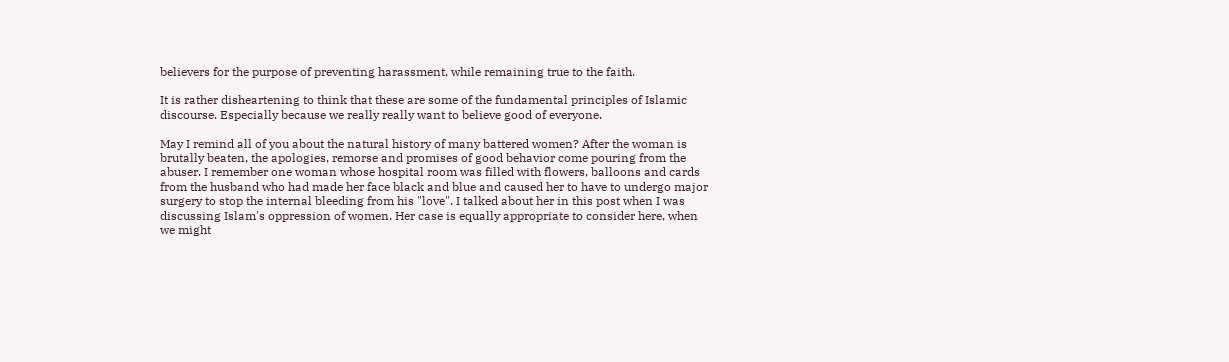believers for the purpose of preventing harassment, while remaining true to the faith.

It is rather disheartening to think that these are some of the fundamental principles of Islamic discourse. Especially because we really really want to believe good of everyone.

May I remind all of you about the natural history of many battered women? After the woman is brutally beaten, the apologies, remorse and promises of good behavior come pouring from the abuser. I remember one woman whose hospital room was filled with flowers, balloons and cards from the husband who had made her face black and blue and caused her to have to undergo major surgery to stop the internal bleeding from his "love". I talked about her in this post when I was discussing Islam's oppression of women. Her case is equally appropriate to consider here, when we might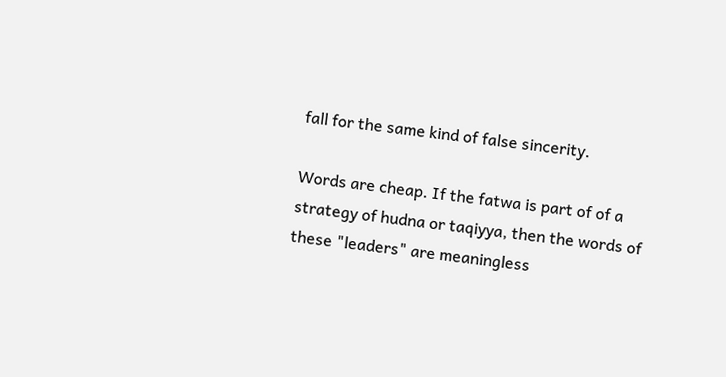fall for the same kind of false sincerity.

Words are cheap. If the fatwa is part of of a strategy of hudna or taqiyya, then the words of these "leaders" are meaningless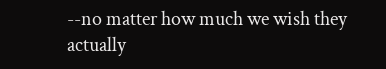--no matter how much we wish they actually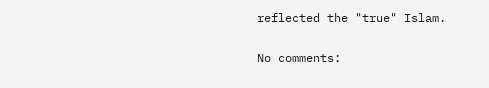reflected the "true" Islam.

No comments: